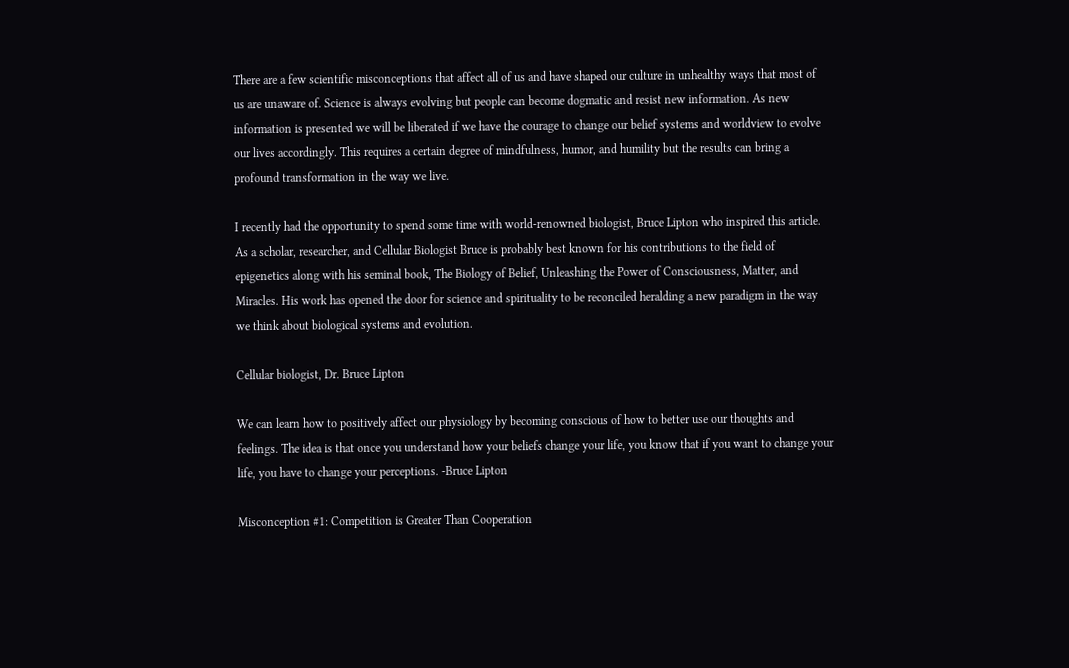There are a few scientific misconceptions that affect all of us and have shaped our culture in unhealthy ways that most of us are unaware of. Science is always evolving but people can become dogmatic and resist new information. As new information is presented we will be liberated if we have the courage to change our belief systems and worldview to evolve our lives accordingly. This requires a certain degree of mindfulness, humor, and humility but the results can bring a profound transformation in the way we live.

I recently had the opportunity to spend some time with world-renowned biologist, Bruce Lipton who inspired this article. As a scholar, researcher, and Cellular Biologist Bruce is probably best known for his contributions to the field of epigenetics along with his seminal book, The Biology of Belief, Unleashing the Power of Consciousness, Matter, and Miracles. His work has opened the door for science and spirituality to be reconciled heralding a new paradigm in the way we think about biological systems and evolution.

Cellular biologist, Dr. Bruce Lipton

We can learn how to positively affect our physiology by becoming conscious of how to better use our thoughts and feelings. The idea is that once you understand how your beliefs change your life, you know that if you want to change your life, you have to change your perceptions. -Bruce Lipton

Misconception #1: Competition is Greater Than Cooperation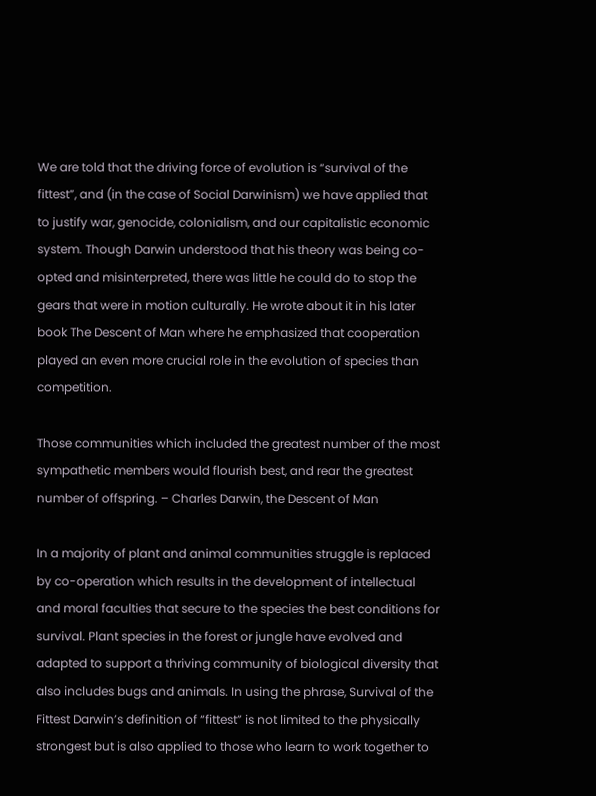We are told that the driving force of evolution is “survival of the fittest”, and (in the case of Social Darwinism) we have applied that to justify war, genocide, colonialism, and our capitalistic economic system. Though Darwin understood that his theory was being co-opted and misinterpreted, there was little he could do to stop the gears that were in motion culturally. He wrote about it in his later book The Descent of Man where he emphasized that cooperation played an even more crucial role in the evolution of species than competition.

Those communities which included the greatest number of the most sympathetic members would flourish best, and rear the greatest number of offspring. – Charles Darwin, the Descent of Man

In a majority of plant and animal communities struggle is replaced by co-operation which results in the development of intellectual and moral faculties that secure to the species the best conditions for survival. Plant species in the forest or jungle have evolved and adapted to support a thriving community of biological diversity that also includes bugs and animals. In using the phrase, Survival of the Fittest Darwin’s definition of “fittest” is not limited to the physically strongest but is also applied to those who learn to work together to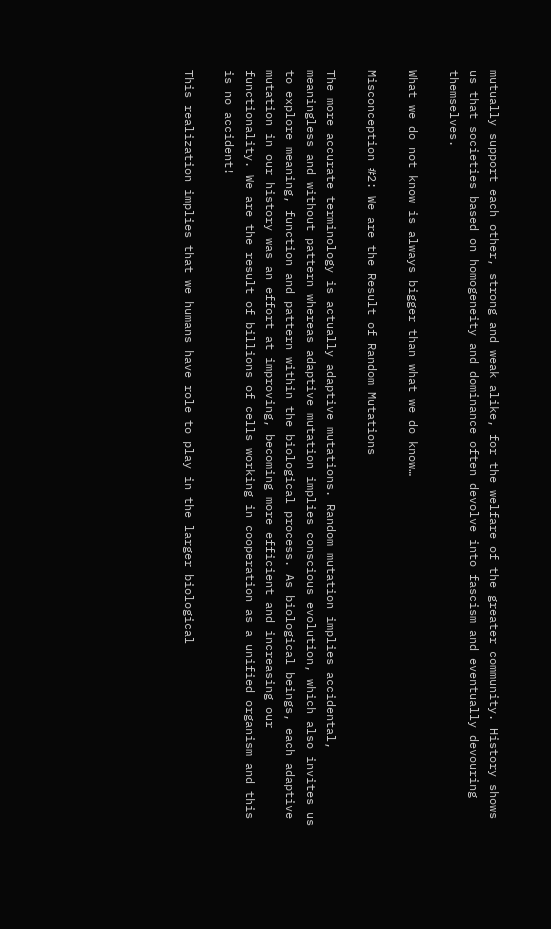mutually support each other, strong and weak alike, for the welfare of the greater community. History shows us that societies based on homogeneity and dominance often devolve into fascism and eventually devouring themselves.

What we do not know is always bigger than what we do know…

Misconception #2: We are the Result of Random Mutations

The more accurate terminology is actually adaptive mutations. Random mutation implies accidental, meaningless and without pattern whereas adaptive mutation implies conscious evolution, which also invites us to explore meaning, function and pattern within the biological process. As biological beings, each adaptive mutation in our history was an effort at improving, becoming more efficient and increasing our functionality. We are the result of billions of cells working in cooperation as a unified organism and this is no accident!

This realization implies that we humans have role to play in the larger biological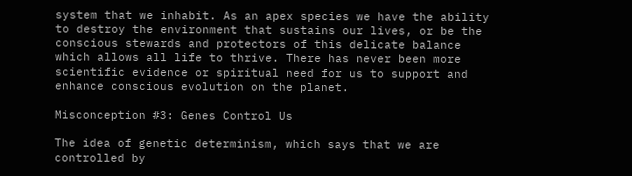system that we inhabit. As an apex species we have the ability to destroy the environment that sustains our lives, or be the conscious stewards and protectors of this delicate balance which allows all life to thrive. There has never been more scientific evidence or spiritual need for us to support and enhance conscious evolution on the planet.

Misconception #3: Genes Control Us

The idea of genetic determinism, which says that we are controlled by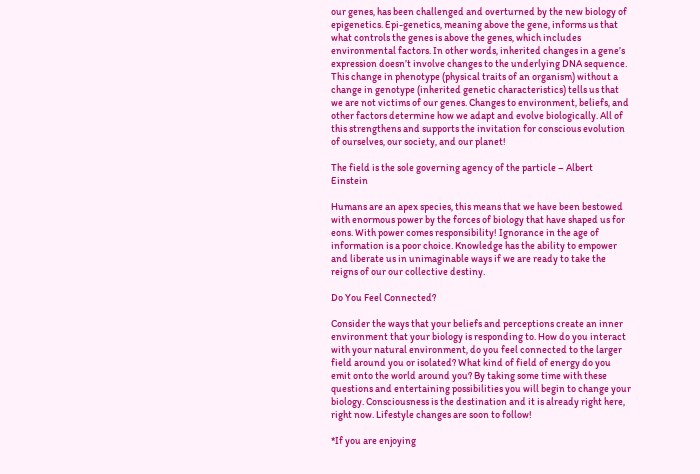our genes, has been challenged and overturned by the new biology of epigenetics. Epi-genetics, meaning above the gene, informs us that what controls the genes is above the genes, which includes environmental factors. In other words, inherited changes in a gene’s expression doesn’t involve changes to the underlying DNA sequence. This change in phenotype (physical traits of an organism) without a change in genotype (inherited genetic characteristics) tells us that we are not victims of our genes. Changes to environment, beliefs, and other factors determine how we adapt and evolve biologically. All of this strengthens and supports the invitation for conscious evolution of ourselves, our society, and our planet!

The field is the sole governing agency of the particle – Albert Einstein

Humans are an apex species, this means that we have been bestowed with enormous power by the forces of biology that have shaped us for eons. With power comes responsibility! Ignorance in the age of information is a poor choice. Knowledge has the ability to empower and liberate us in unimaginable ways if we are ready to take the reigns of our our collective destiny.

Do You Feel Connected?

Consider the ways that your beliefs and perceptions create an inner environment that your biology is responding to. How do you interact with your natural environment, do you feel connected to the larger field around you or isolated? What kind of field of energy do you emit onto the world around you? By taking some time with these questions and entertaining possibilities you will begin to change your biology. Consciousness is the destination and it is already right here, right now. Lifestyle changes are soon to follow!

*If you are enjoying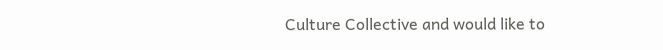Culture Collective and would like to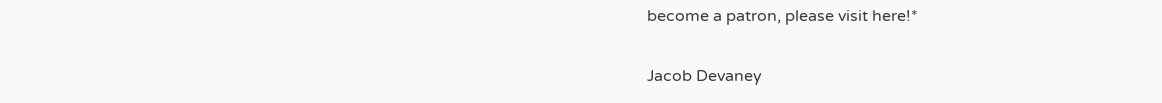become a patron, please visit here!*

Jacob Devaney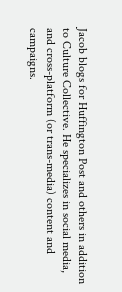Jacob blogs for Huffington Post and others in addition to Culture Collective. He specializes in social media, and cross-platform (or trans-media) content and campaigns.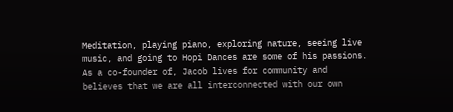Meditation, playing piano, exploring nature, seeing live music, and going to Hopi Dances are some of his passions. As a co-founder of, Jacob lives for community and believes that we are all interconnected with our own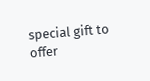special gift to offer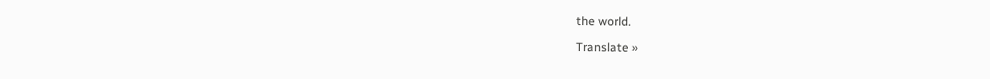the world.

Translate »